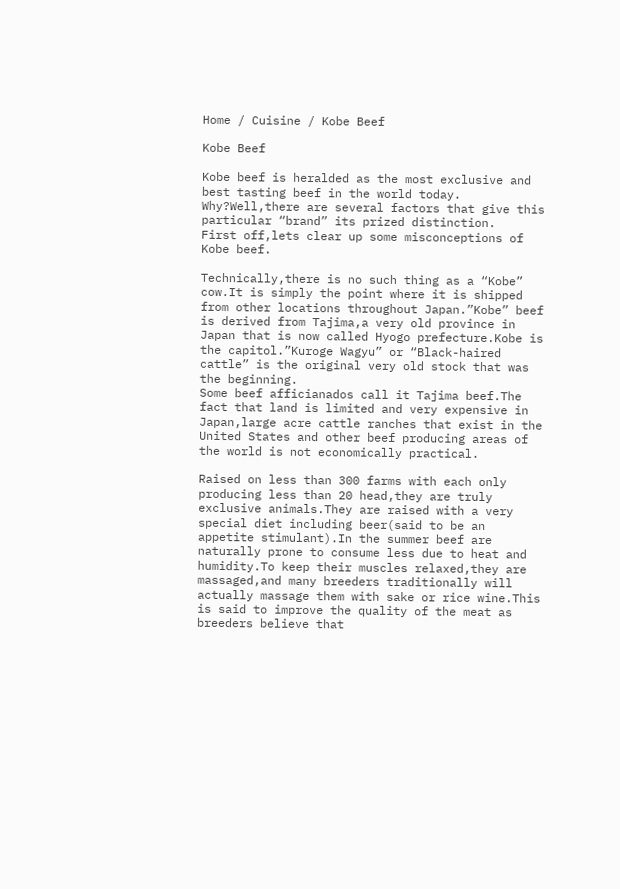Home / Cuisine / Kobe Beef

Kobe Beef

Kobe beef is heralded as the most exclusive and best tasting beef in the world today.
Why?Well,there are several factors that give this particular “brand” its prized distinction.
First off,lets clear up some misconceptions of Kobe beef.

Technically,there is no such thing as a “Kobe” cow.It is simply the point where it is shipped from other locations throughout Japan.”Kobe” beef is derived from Tajima,a very old province in Japan that is now called Hyogo prefecture.Kobe is the capitol.”Kuroge Wagyu” or “Black-haired cattle” is the original very old stock that was the beginning.
Some beef afficianados call it Tajima beef.The fact that land is limited and very expensive in Japan,large acre cattle ranches that exist in the United States and other beef producing areas of the world is not economically practical.

Raised on less than 300 farms with each only producing less than 20 head,they are truly exclusive animals.They are raised with a very special diet including beer(said to be an appetite stimulant).In the summer beef are naturally prone to consume less due to heat and humidity.To keep their muscles relaxed,they are massaged,and many breeders traditionally will actually massage them with sake or rice wine.This is said to improve the quality of the meat as breeders believe that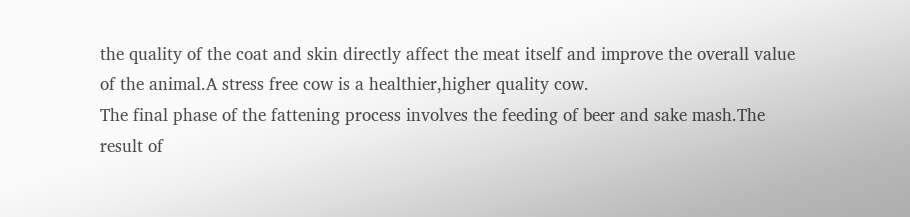the quality of the coat and skin directly affect the meat itself and improve the overall value of the animal.A stress free cow is a healthier,higher quality cow.
The final phase of the fattening process involves the feeding of beer and sake mash.The result of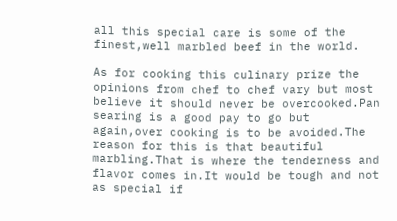all this special care is some of the finest,well marbled beef in the world.

As for cooking this culinary prize the opinions from chef to chef vary but most believe it should never be overcooked.Pan searing is a good pay to go but again,over cooking is to be avoided.The reason for this is that beautiful marbling.That is where the tenderness and flavor comes in.It would be tough and not as special if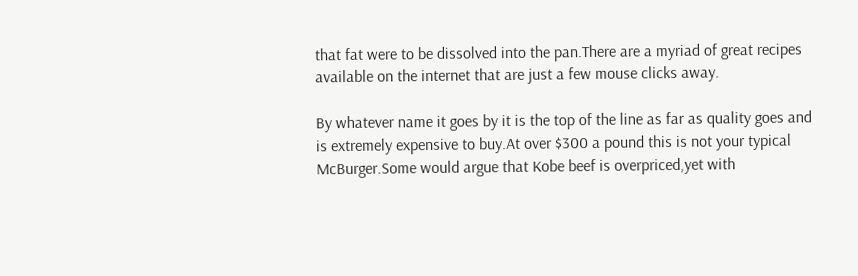that fat were to be dissolved into the pan.There are a myriad of great recipes available on the internet that are just a few mouse clicks away.

By whatever name it goes by it is the top of the line as far as quality goes and is extremely expensive to buy.At over $300 a pound this is not your typical McBurger.Some would argue that Kobe beef is overpriced,yet with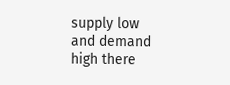supply low and demand high there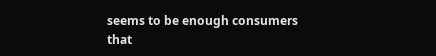seems to be enough consumers that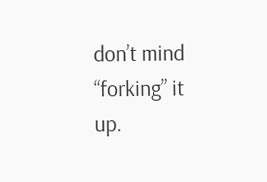don’t mind “forking” it up.